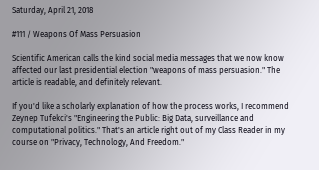Saturday, April 21, 2018

#111 / Weapons Of Mass Persuasion

Scientific American calls the kind social media messages that we now know affected our last presidential election "weapons of mass persuasion." The article is readable, and definitely relevant.

If you'd like a scholarly explanation of how the process works, I recommend Zeynep Tufekci's "Engineering the Public: Big Data, surveillance and computational politics." That's an article right out of my Class Reader in my course on "Privacy, Technology, And Freedom."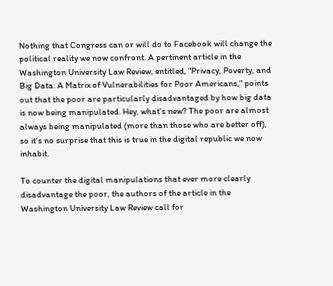Nothing that Congress can or will do to Facebook will change the political reality we now confront. A pertinent article in the Washington University Law Review, entitled, "Privacy, Poverty, and Big Data: A Matrix of Vulnerabilities for Poor Americans," points out that the poor are particularly disadvantaged by how big data is now being manipulated. Hey, what's new? The poor are almost always being manipulated (more than those who are better off), so it's no surprise that this is true in the digital republic we now inhabit.

To counter the digital manipulations that ever more clearly disadvantage the poor, the authors of the article in the Washington University Law Review call for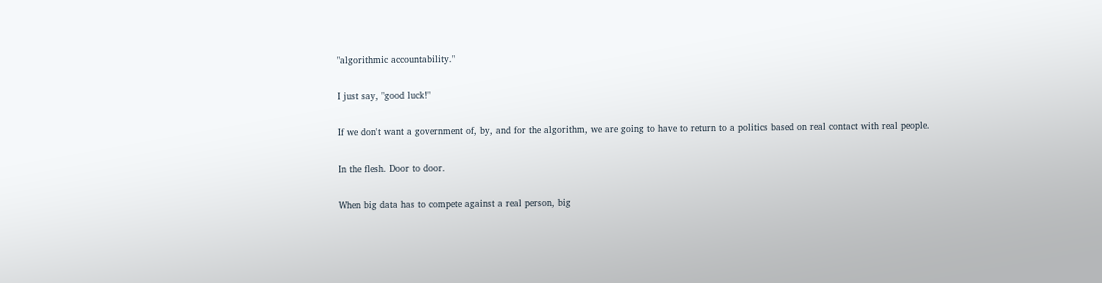"algorithmic accountability."

I just say, "good luck!"

If we don't want a government of, by, and for the algorithm, we are going to have to return to a politics based on real contact with real people.

In the flesh. Door to door.

When big data has to compete against a real person, big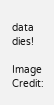data dies!

Image Credit: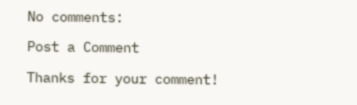No comments:

Post a Comment

Thanks for your comment!